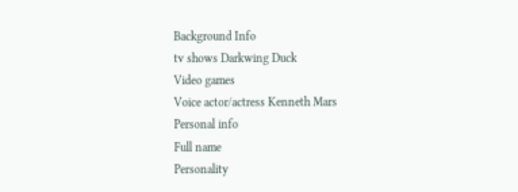Background Info
tv shows Darkwing Duck
Video games
Voice actor/actress Kenneth Mars
Personal info
Full name
Personality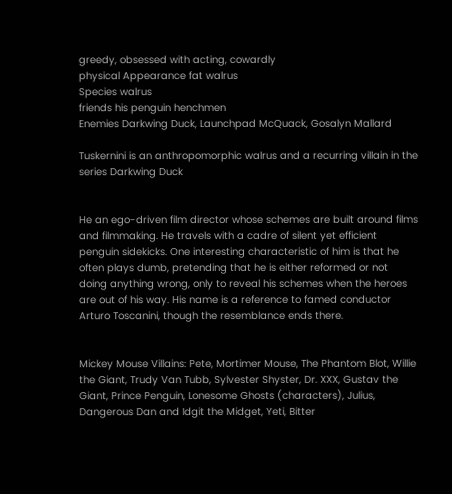greedy, obsessed with acting, cowardly
physical Appearance fat walrus
Species walrus
friends his penguin henchmen
Enemies Darkwing Duck, Launchpad McQuack, Gosalyn Mallard

Tuskernini is an anthropomorphic walrus and a recurring villain in the series Darkwing Duck


He an ego-driven film director whose schemes are built around films and filmmaking. He travels with a cadre of silent yet efficient penguin sidekicks. One interesting characteristic of him is that he often plays dumb, pretending that he is either reformed or not doing anything wrong, only to reveal his schemes when the heroes are out of his way. His name is a reference to famed conductor Arturo Toscanini, though the resemblance ends there.


Mickey Mouse Villains: Pete, Mortimer Mouse, The Phantom Blot, Willie the Giant, Trudy Van Tubb, Sylvester Shyster, Dr. XXX, Gustav the Giant, Prince Penguin, Lonesome Ghosts (characters), Julius, Dangerous Dan and Idgit the Midget, Yeti, Bitter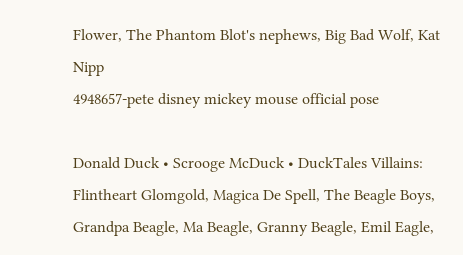Flower, The Phantom Blot's nephews, Big Bad Wolf, Kat Nipp
4948657-pete disney mickey mouse official pose

Donald Duck • Scrooge McDuck • DuckTales Villains: Flintheart Glomgold, Magica De Spell, The Beagle Boys, Grandpa Beagle, Ma Beagle, Granny Beagle, Emil Eagle,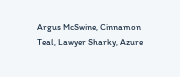Argus McSwine, Cinnamon Teal, Lawyer Sharky, Azure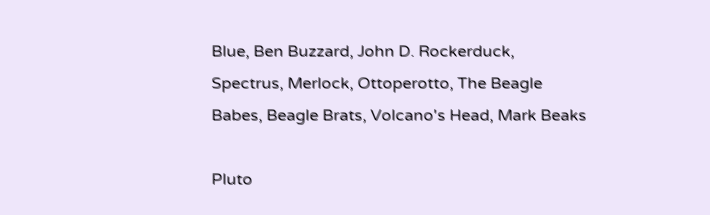Blue, Ben Buzzard, John D. Rockerduck, Spectrus, Merlock, Ottoperotto, The Beagle Babes, Beagle Brats, Volcano's Head, Mark Beaks

Pluto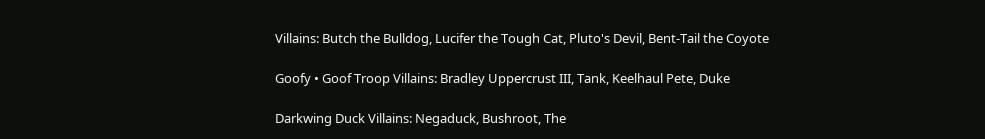Villains: Butch the Bulldog, Lucifer the Tough Cat, Pluto's Devil, Bent-Tail the Coyote

Goofy • Goof Troop Villains: Bradley Uppercrust III, Tank, Keelhaul Pete, Duke

Darkwing Duck Villains: Negaduck, Bushroot, The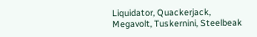Liquidator, Quackerjack, Megavolt, Tuskernini, Steelbeak